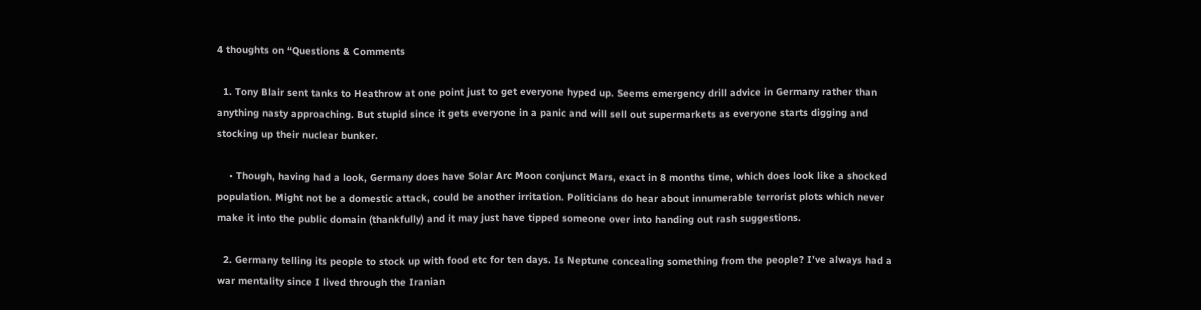4 thoughts on “Questions & Comments

  1. Tony Blair sent tanks to Heathrow at one point just to get everyone hyped up. Seems emergency drill advice in Germany rather than anything nasty approaching. But stupid since it gets everyone in a panic and will sell out supermarkets as everyone starts digging and stocking up their nuclear bunker.

    • Though, having had a look, Germany does have Solar Arc Moon conjunct Mars, exact in 8 months time, which does look like a shocked population. Might not be a domestic attack, could be another irritation. Politicians do hear about innumerable terrorist plots which never make it into the public domain (thankfully) and it may just have tipped someone over into handing out rash suggestions.

  2. Germany telling its people to stock up with food etc for ten days. Is Neptune concealing something from the people? I’ve always had a war mentality since I lived through the Iranian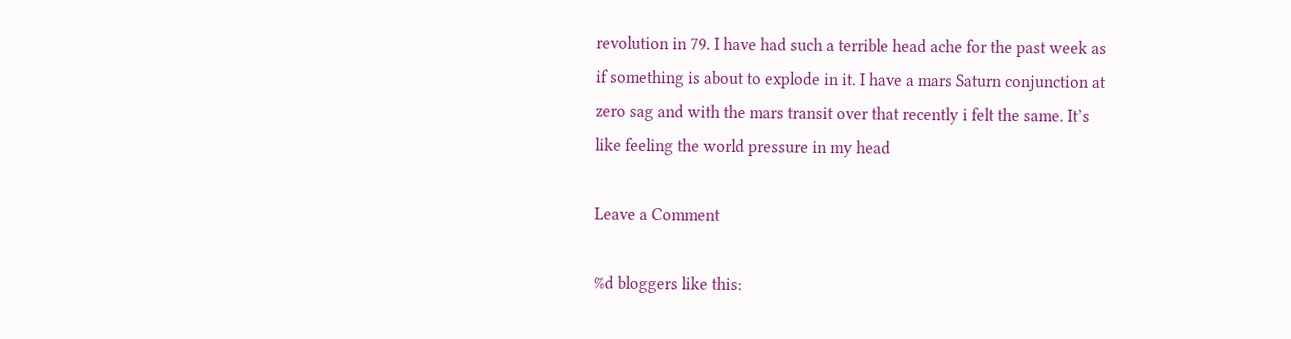revolution in 79. I have had such a terrible head ache for the past week as if something is about to explode in it. I have a mars Saturn conjunction at zero sag and with the mars transit over that recently i felt the same. It’s like feeling the world pressure in my head

Leave a Comment

%d bloggers like this: